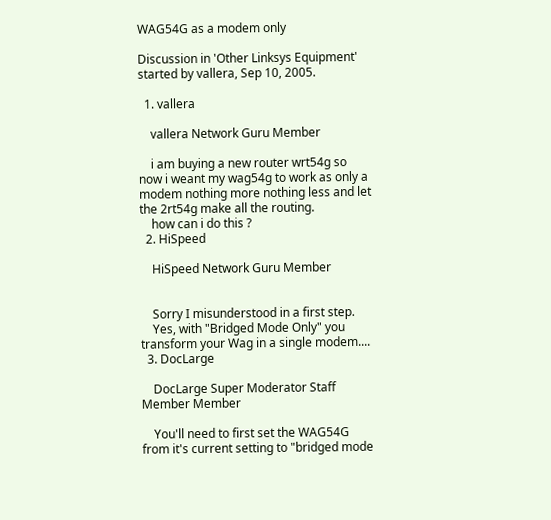WAG54G as a modem only

Discussion in 'Other Linksys Equipment' started by vallera, Sep 10, 2005.

  1. vallera

    vallera Network Guru Member

    i am buying a new router wrt54g so now i weant my wag54g to work as only a modem nothing more nothing less and let the 2rt54g make all the routing.
    how can i do this ?
  2. HiSpeed

    HiSpeed Network Guru Member


    Sorry I misunderstood in a first step.
    Yes, with "Bridged Mode Only" you transform your Wag in a single modem....
  3. DocLarge

    DocLarge Super Moderator Staff Member Member

    You'll need to first set the WAG54G from it's current setting to "bridged mode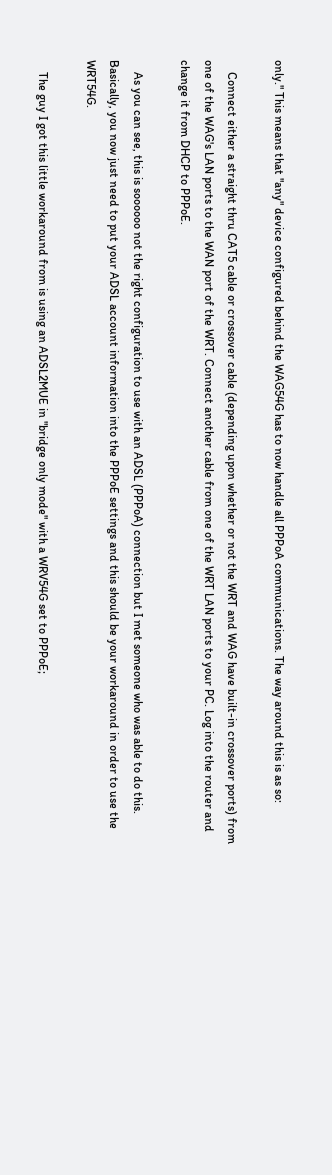only." This means that "any" device configured behind the WAG54G has to now handle all PPPoA communications. The way around this is as so:

    Connect either a straight thru CAT5 cable or crossover cable (depending upon whether or not the WRT and WAG have built-in crossover ports) from one of the WAG's LAN ports to the WAN port of the WRT. Connect another cable from one of the WRT LAN ports to your PC. Log into the router and change it from DHCP to PPPoE.

    As you can see, this is soooooo not the right configuration to use with an ADSL (PPPoA) connection but I met someone who was able to do this. Basically, you now just need to put your ADSL account information into the PPPoE settings and this should be your workaround in order to use the WRT54G.

    The guy I got this little workaround from is using an ADSL2MUE in "bridge only mode" with a WRV54G set to PPPoE;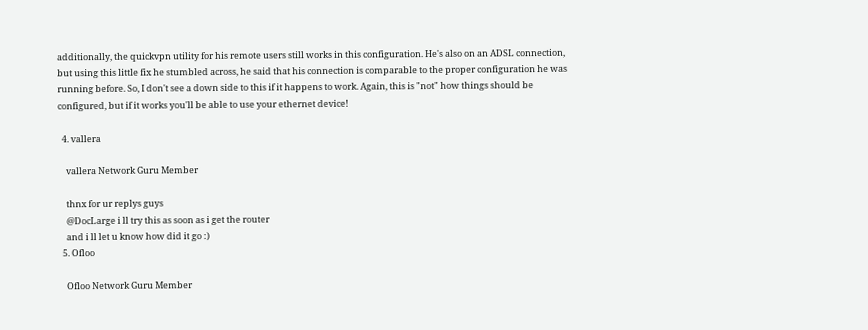additionally, the quickvpn utility for his remote users still works in this configuration. He's also on an ADSL connection, but using this little fix he stumbled across, he said that his connection is comparable to the proper configuration he was running before. So, I don't see a down side to this if it happens to work. Again, this is "not" how things should be configured, but if it works you'll be able to use your ethernet device!

  4. vallera

    vallera Network Guru Member

    thnx for ur replys guys
    @DocLarge i ll try this as soon as i get the router
    and i ll let u know how did it go :)
  5. Ofloo

    Ofloo Network Guru Member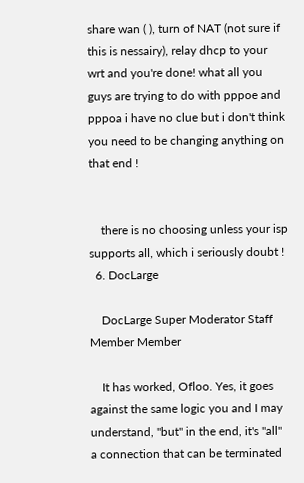share wan ( ), turn of NAT (not sure if this is nessairy), relay dhcp to your wrt and you're done! what all you guys are trying to do with pppoe and pppoa i have no clue but i don't think you need to be changing anything on that end !


    there is no choosing unless your isp supports all, which i seriously doubt !
  6. DocLarge

    DocLarge Super Moderator Staff Member Member

    It has worked, Ofloo. Yes, it goes against the same logic you and I may understand, "but" in the end, it's "all" a connection that can be terminated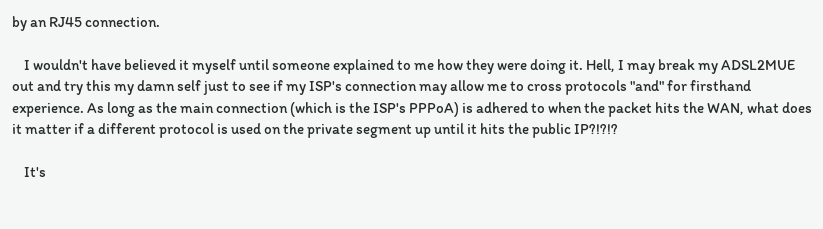by an RJ45 connection.

    I wouldn't have believed it myself until someone explained to me how they were doing it. Hell, I may break my ADSL2MUE out and try this my damn self just to see if my ISP's connection may allow me to cross protocols "and" for firsthand experience. As long as the main connection (which is the ISP's PPPoA) is adhered to when the packet hits the WAN, what does it matter if a different protocol is used on the private segment up until it hits the public IP?!?!?

    It's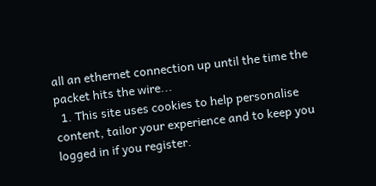all an ethernet connection up until the time the packet hits the wire...
  1. This site uses cookies to help personalise content, tailor your experience and to keep you logged in if you register.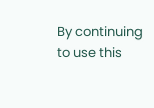By continuing to use this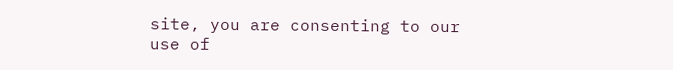site, you are consenting to our use of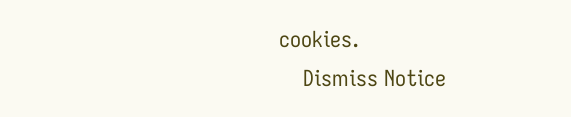cookies.
    Dismiss Notice